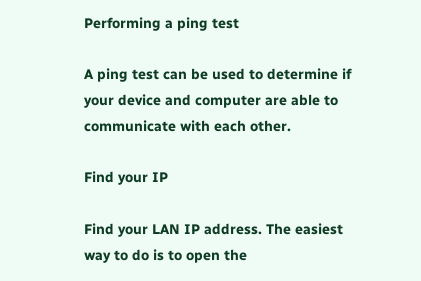Performing a ping test

A ping test can be used to determine if your device and computer are able to communicate with each other.

Find your IP

Find your LAN IP address. The easiest way to do is to open the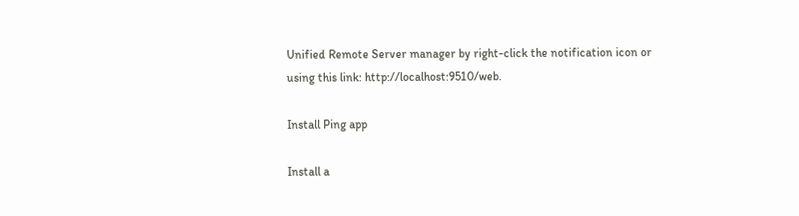Unified Remote Server manager by right-click the notification icon or using this link: http://localhost:9510/web.

Install Ping app

Install a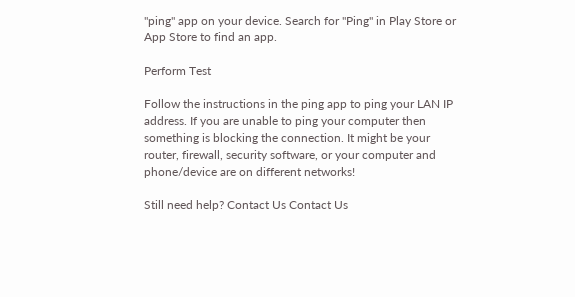"ping" app on your device. Search for "Ping" in Play Store or App Store to find an app.

Perform Test

Follow the instructions in the ping app to ping your LAN IP address. If you are unable to ping your computer then something is blocking the connection. It might be your router, firewall, security software, or your computer and phone/device are on different networks!

Still need help? Contact Us Contact Us